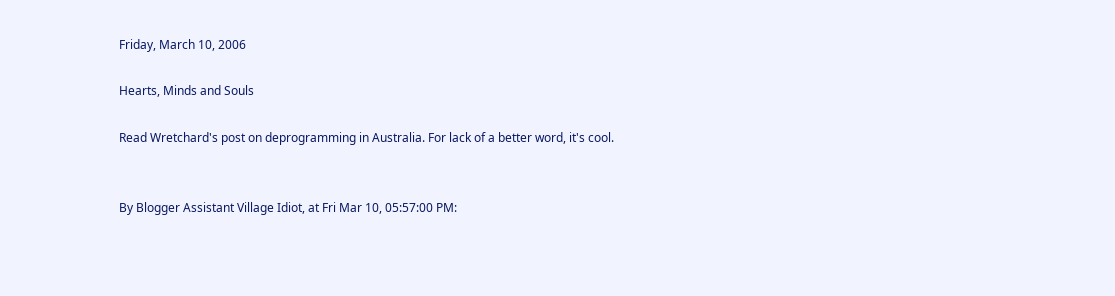Friday, March 10, 2006

Hearts, Minds and Souls

Read Wretchard's post on deprogramming in Australia. For lack of a better word, it's cool.


By Blogger Assistant Village Idiot, at Fri Mar 10, 05:57:00 PM: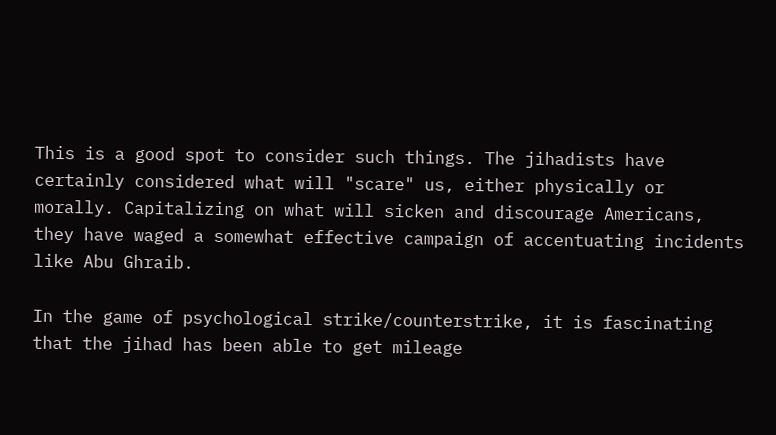This is a good spot to consider such things. The jihadists have certainly considered what will "scare" us, either physically or morally. Capitalizing on what will sicken and discourage Americans, they have waged a somewhat effective campaign of accentuating incidents like Abu Ghraib.

In the game of psychological strike/counterstrike, it is fascinating that the jihad has been able to get mileage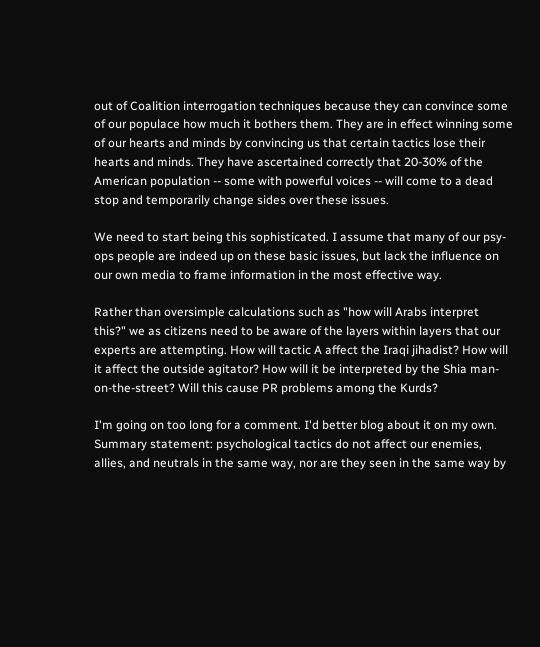out of Coalition interrogation techniques because they can convince some of our populace how much it bothers them. They are in effect winning some of our hearts and minds by convincing us that certain tactics lose their hearts and minds. They have ascertained correctly that 20-30% of the American population -- some with powerful voices -- will come to a dead stop and temporarily change sides over these issues.

We need to start being this sophisticated. I assume that many of our psy-ops people are indeed up on these basic issues, but lack the influence on our own media to frame information in the most effective way.

Rather than oversimple calculations such as "how will Arabs interpret this?" we as citizens need to be aware of the layers within layers that our experts are attempting. How will tactic A affect the Iraqi jihadist? How will it affect the outside agitator? How will it be interpreted by the Shia man-on-the-street? Will this cause PR problems among the Kurds?

I'm going on too long for a comment. I'd better blog about it on my own. Summary statement: psychological tactics do not affect our enemies, allies, and neutrals in the same way, nor are they seen in the same way by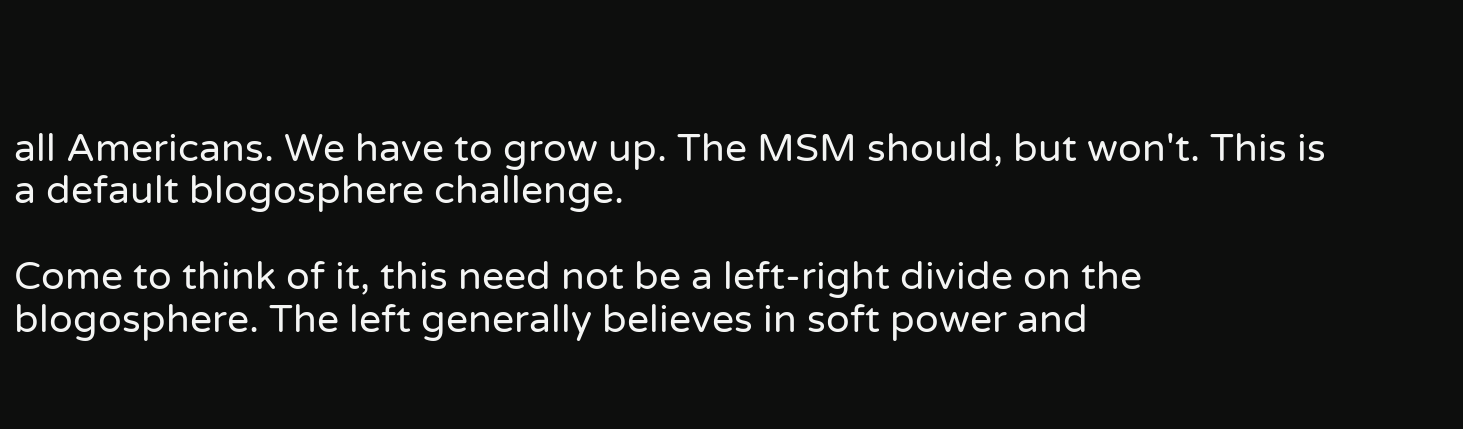all Americans. We have to grow up. The MSM should, but won't. This is a default blogosphere challenge.

Come to think of it, this need not be a left-right divide on the blogosphere. The left generally believes in soft power and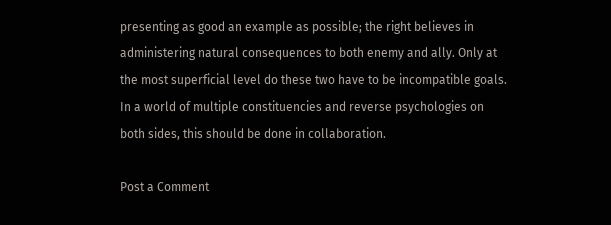presenting as good an example as possible; the right believes in administering natural consequences to both enemy and ally. Only at the most superficial level do these two have to be incompatible goals. In a world of multiple constituencies and reverse psychologies on both sides, this should be done in collaboration.

Post a Comment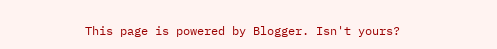This page is powered by Blogger. Isn't yours?